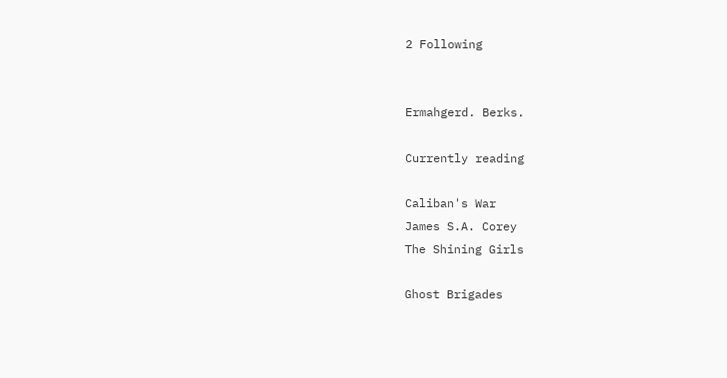2 Following


Ermahgerd. Berks.

Currently reading

Caliban's War
James S.A. Corey
The Shining Girls

Ghost Brigades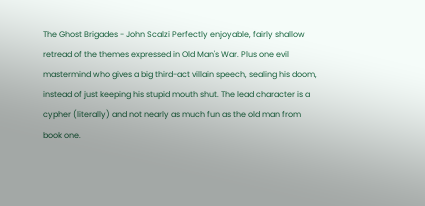The Ghost Brigades - John Scalzi Perfectly enjoyable, fairly shallow retread of the themes expressed in Old Man's War. Plus one evil mastermind who gives a big third-act villain speech, sealing his doom, instead of just keeping his stupid mouth shut. The lead character is a cypher (literally) and not nearly as much fun as the old man from book one.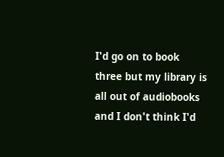I'd go on to book three but my library is all out of audiobooks and I don't think I'd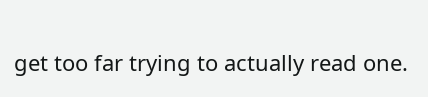get too far trying to actually read one.